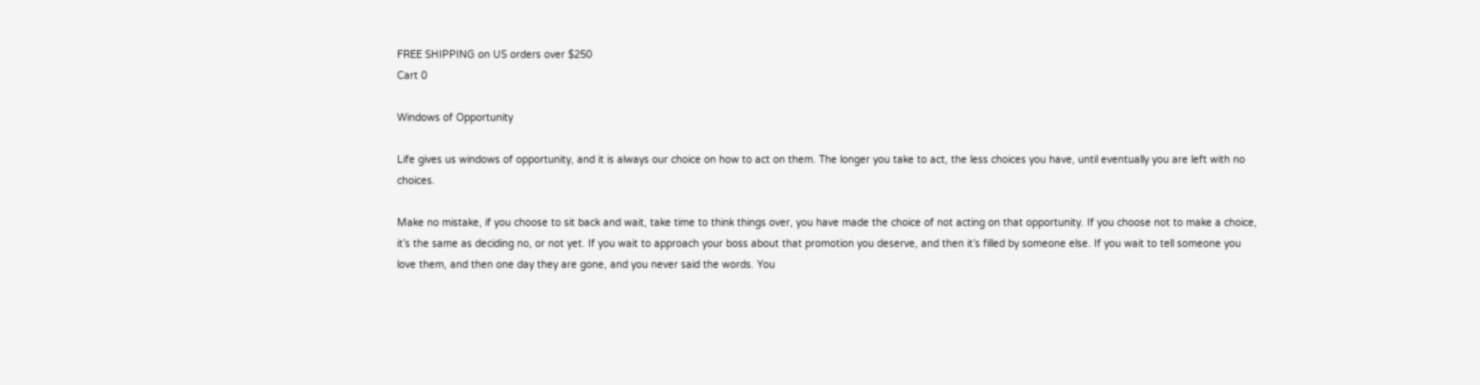FREE SHIPPING on US orders over $250
Cart 0

Windows of Opportunity

Life gives us windows of opportunity, and it is always our choice on how to act on them. The longer you take to act, the less choices you have, until eventually you are left with no choices.

Make no mistake, if you choose to sit back and wait, take time to think things over, you have made the choice of not acting on that opportunity. If you choose not to make a choice, it’s the same as deciding no, or not yet. If you wait to approach your boss about that promotion you deserve, and then it’s filled by someone else. If you wait to tell someone you love them, and then one day they are gone, and you never said the words. You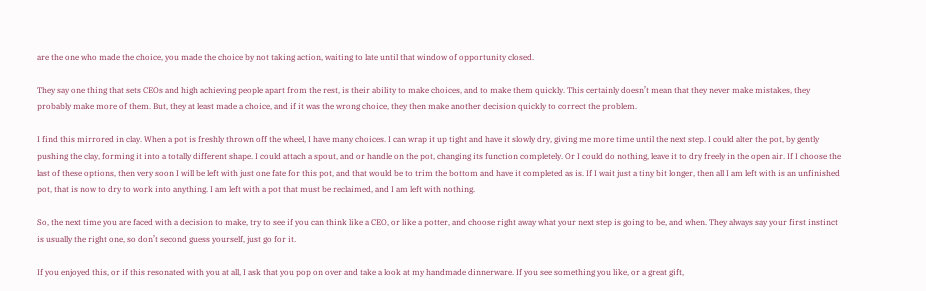are the one who made the choice, you made the choice by not taking action, waiting to late until that window of opportunity closed.

They say one thing that sets CEOs and high achieving people apart from the rest, is their ability to make choices, and to make them quickly. This certainly doesn’t mean that they never make mistakes, they probably make more of them. But, they at least made a choice, and if it was the wrong choice, they then make another decision quickly to correct the problem.

I find this mirrored in clay. When a pot is freshly thrown off the wheel, I have many choices. I can wrap it up tight and have it slowly dry, giving me more time until the next step. I could alter the pot, by gently pushing the clay, forming it into a totally different shape. I could attach a spout, and or handle on the pot, changing its function completely. Or I could do nothing, leave it to dry freely in the open air. If I choose the last of these options, then very soon I will be left with just one fate for this pot, and that would be to trim the bottom and have it completed as is. If I wait just a tiny bit longer, then all I am left with is an unfinished pot, that is now to dry to work into anything. I am left with a pot that must be reclaimed, and I am left with nothing.

So, the next time you are faced with a decision to make, try to see if you can think like a CEO, or like a potter, and choose right away what your next step is going to be, and when. They always say your first instinct is usually the right one, so don’t second guess yourself, just go for it.

If you enjoyed this, or if this resonated with you at all, I ask that you pop on over and take a look at my handmade dinnerware. If you see something you like, or a great gift,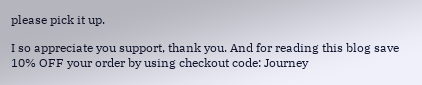please pick it up.

I so appreciate you support, thank you. And for reading this blog save 10% OFF your order by using checkout code: Journey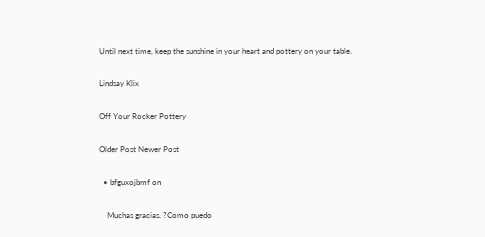Until next time, keep the sunshine in your heart and pottery on your table.

Lindsay Klix

Off Your Rocker Pottery

Older Post Newer Post

  • bfguxojbmf on

    Muchas gracias. ?Como puedo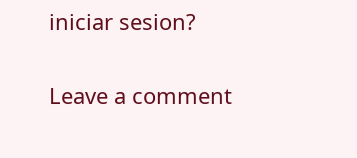iniciar sesion?

Leave a comment